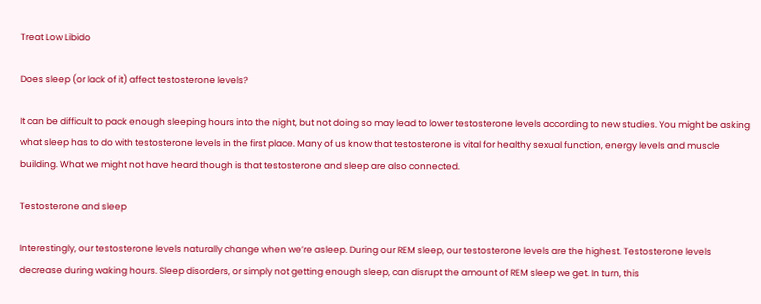Treat Low Libido

Does sleep (or lack of it) affect testosterone levels?

It can be difficult to pack enough sleeping hours into the night, but not doing so may lead to lower testosterone levels according to new studies. You might be asking what sleep has to do with testosterone levels in the first place. Many of us know that testosterone is vital for healthy sexual function, energy levels and muscle building. What we might not have heard though is that testosterone and sleep are also connected.

Testosterone and sleep

Interestingly, our testosterone levels naturally change when we’re asleep. During our REM sleep, our testosterone levels are the highest. Testosterone levels decrease during waking hours. Sleep disorders, or simply not getting enough sleep, can disrupt the amount of REM sleep we get. In turn, this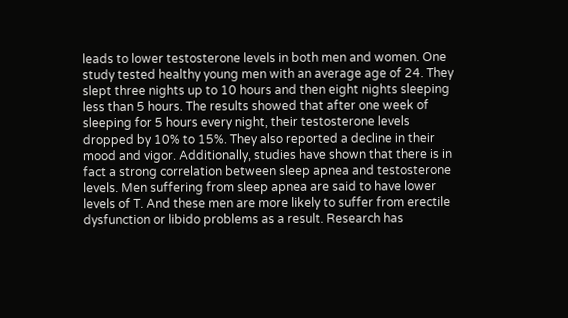leads to lower testosterone levels in both men and women. One study tested healthy young men with an average age of 24. They slept three nights up to 10 hours and then eight nights sleeping less than 5 hours. The results showed that after one week of sleeping for 5 hours every night, their testosterone levels dropped by 10% to 15%. They also reported a decline in their mood and vigor. Additionally, studies have shown that there is in fact a strong correlation between sleep apnea and testosterone levels. Men suffering from sleep apnea are said to have lower levels of T. And these men are more likely to suffer from erectile dysfunction or libido problems as a result. Research has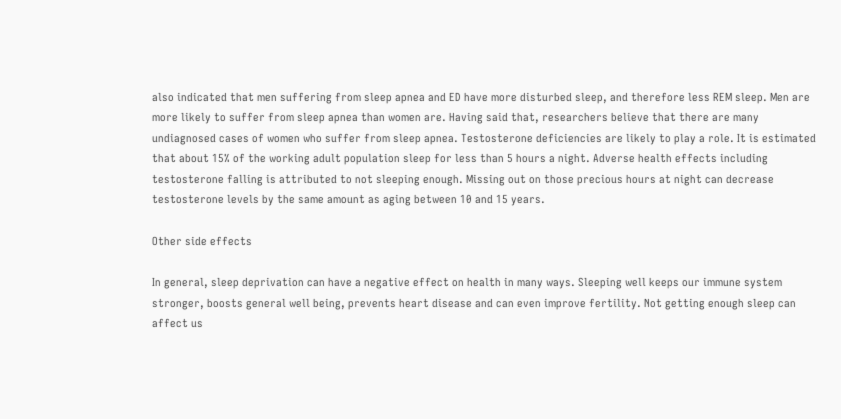also indicated that men suffering from sleep apnea and ED have more disturbed sleep, and therefore less REM sleep. Men are more likely to suffer from sleep apnea than women are. Having said that, researchers believe that there are many undiagnosed cases of women who suffer from sleep apnea. Testosterone deficiencies are likely to play a role. It is estimated that about 15% of the working adult population sleep for less than 5 hours a night. Adverse health effects including testosterone falling is attributed to not sleeping enough. Missing out on those precious hours at night can decrease testosterone levels by the same amount as aging between 10 and 15 years.

Other side effects

In general, sleep deprivation can have a negative effect on health in many ways. Sleeping well keeps our immune system stronger, boosts general well being, prevents heart disease and can even improve fertility. Not getting enough sleep can affect us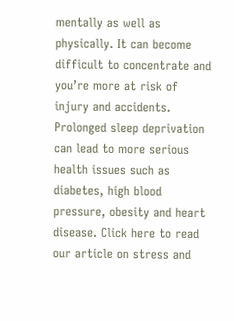mentally as well as physically. It can become difficult to concentrate and you’re more at risk of injury and accidents. Prolonged sleep deprivation can lead to more serious health issues such as diabetes, high blood pressure, obesity and heart disease. Click here to read our article on stress and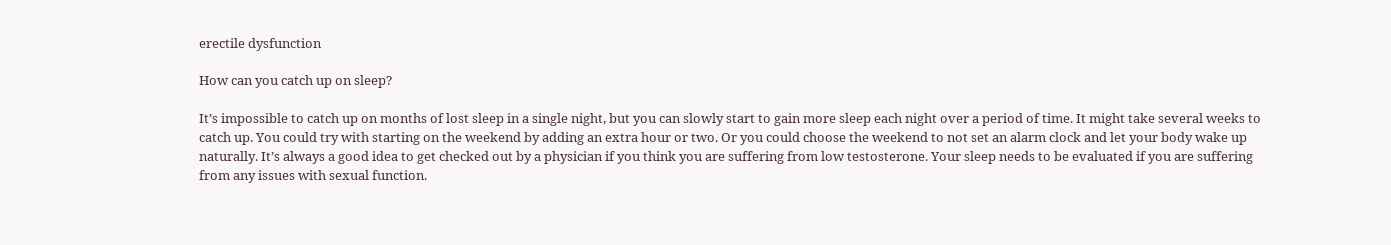erectile dysfunction

How can you catch up on sleep?

It’s impossible to catch up on months of lost sleep in a single night, but you can slowly start to gain more sleep each night over a period of time. It might take several weeks to catch up. You could try with starting on the weekend by adding an extra hour or two. Or you could choose the weekend to not set an alarm clock and let your body wake up naturally. It’s always a good idea to get checked out by a physician if you think you are suffering from low testosterone. Your sleep needs to be evaluated if you are suffering from any issues with sexual function.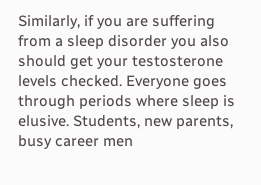Similarly, if you are suffering from a sleep disorder you also should get your testosterone levels checked. Everyone goes through periods where sleep is elusive. Students, new parents, busy career men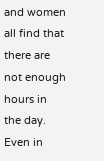and women all find that there are not enough hours in the day. Even in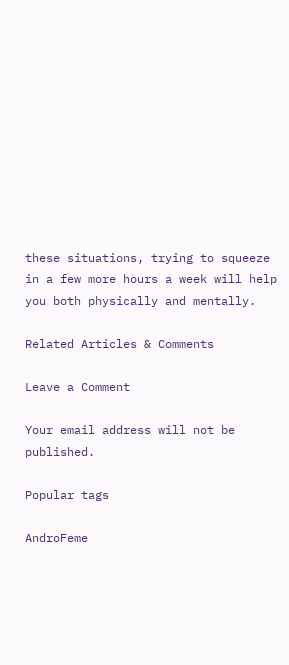these situations, trying to squeeze in a few more hours a week will help you both physically and mentally.

Related Articles & Comments

Leave a Comment

Your email address will not be published.

Popular tags

AndroFeme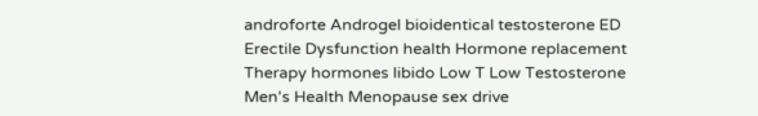androforte Androgel bioidentical testosterone ED Erectile Dysfunction health Hormone replacement Therapy hormones libido Low T Low Testosterone Men's Health Menopause sex drive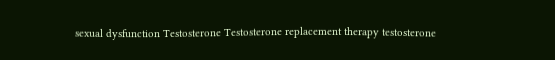sexual dysfunction Testosterone Testosterone replacement therapy testosterone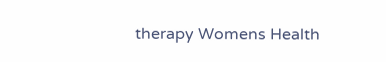therapy Womens Health